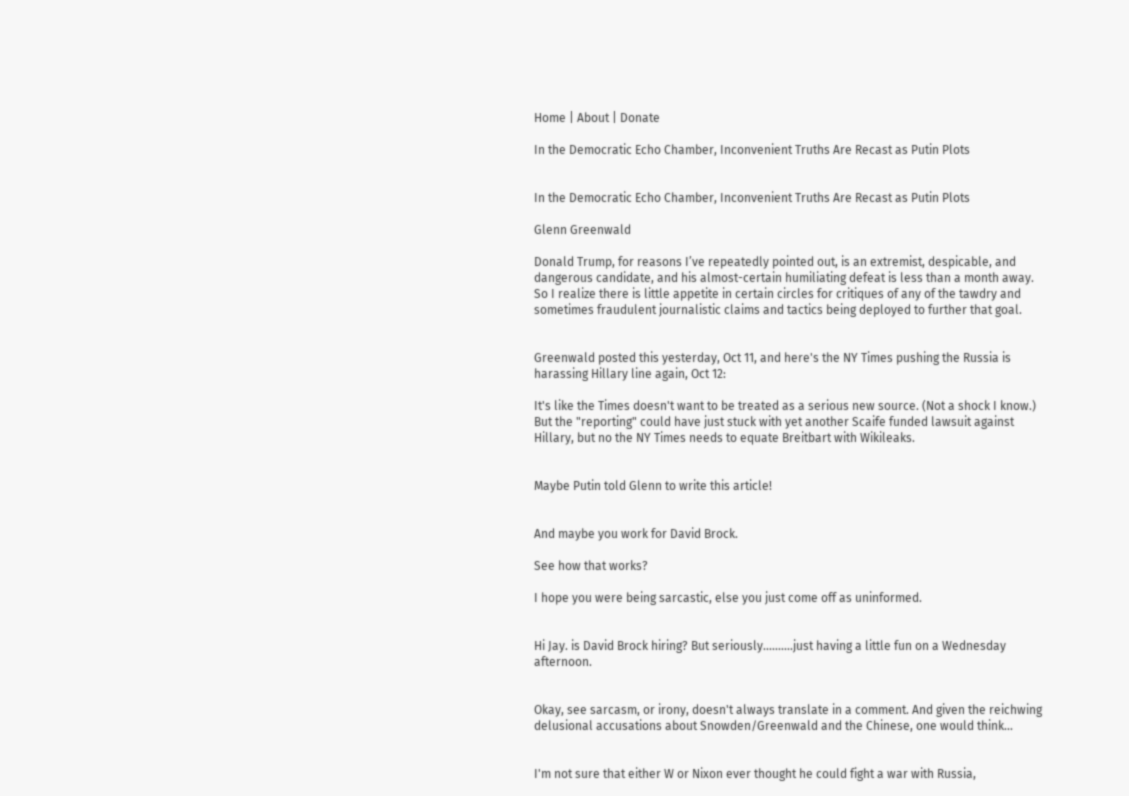Home | About | Donate

In the Democratic Echo Chamber, Inconvenient Truths Are Recast as Putin Plots


In the Democratic Echo Chamber, Inconvenient Truths Are Recast as Putin Plots

Glenn Greenwald

Donald Trump, for reasons I’ve repeatedly pointed out, is an extremist, despicable, and dangerous candidate, and his almost-certain humiliating defeat is less than a month away. So I realize there is little appetite in certain circles for critiques of any of the tawdry and sometimes fraudulent journalistic claims and tactics being deployed to further that goal.


Greenwald posted this yesterday, Oct 11, and here's the NY Times pushing the Russia is harassing Hillary line again, Oct 12:

It's like the Times doesn't want to be treated as a serious new source. (Not a shock I know.) But the "reporting" could have just stuck with yet another Scaife funded lawsuit against Hillary, but no the NY Times needs to equate Breitbart with Wikileaks.


Maybe Putin told Glenn to write this article!


And maybe you work for David Brock.

See how that works?

I hope you were being sarcastic, else you just come off as uninformed.


Hi Jay. is David Brock hiring? But seriously..........just having a little fun on a Wednesday afternoon.


Okay, see sarcasm, or irony, doesn't always translate in a comment. And given the reichwing delusional accusations about Snowden/Greenwald and the Chinese, one would think...


I'm not sure that either W or Nixon ever thought he could fight a war with Russia,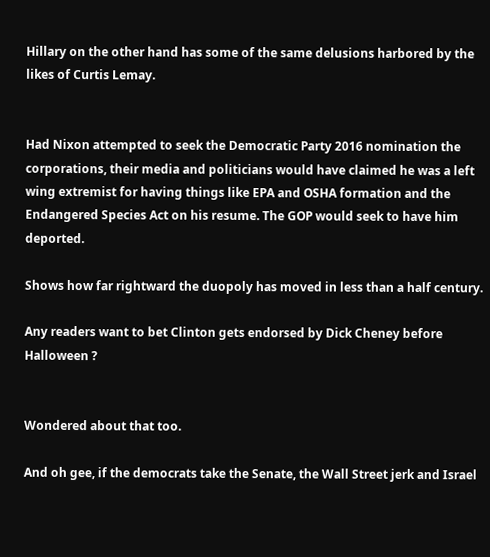Hillary on the other hand has some of the same delusions harbored by the likes of Curtis Lemay.


Had Nixon attempted to seek the Democratic Party 2016 nomination the corporations, their media and politicians would have claimed he was a left wing extremist for having things like EPA and OSHA formation and the Endangered Species Act on his resume. The GOP would seek to have him deported.

Shows how far rightward the duopoly has moved in less than a half century.

Any readers want to bet Clinton gets endorsed by Dick Cheney before Halloween ?


Wondered about that too.

And oh gee, if the democrats take the Senate, the Wall Street jerk and Israel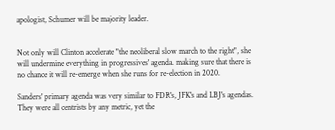apologist, Schumer will be majority leader.


Not only will Clinton accelerate "the neoliberal slow march to the right", she will undermine everything in progressives' agenda. making sure that there is no chance it will re-emerge when she runs for re-election in 2020.

Sanders' primary agenda was very similar to FDR's, JFK's and LBJ's agendas. They were all centrists by any metric, yet the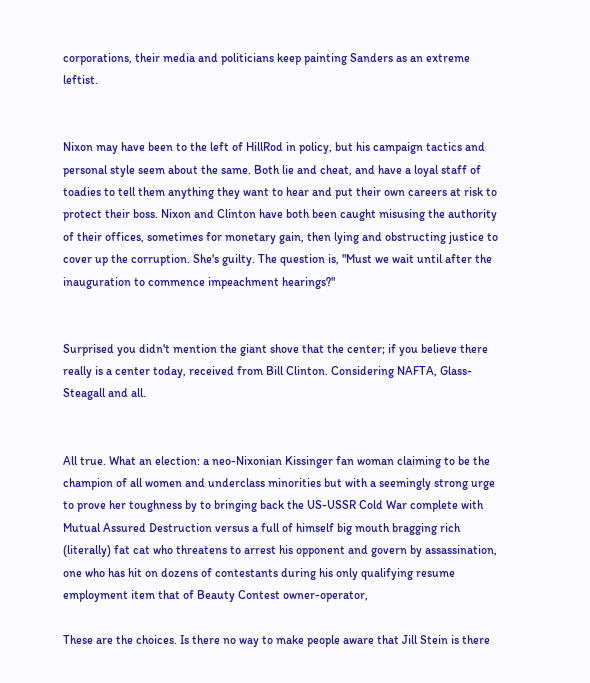corporations, their media and politicians keep painting Sanders as an extreme leftist.


Nixon may have been to the left of HillRod in policy, but his campaign tactics and personal style seem about the same. Both lie and cheat, and have a loyal staff of toadies to tell them anything they want to hear and put their own careers at risk to protect their boss. Nixon and Clinton have both been caught misusing the authority of their offices, sometimes for monetary gain, then lying and obstructing justice to cover up the corruption. She's guilty. The question is, "Must we wait until after the inauguration to commence impeachment hearings?"


Surprised you didn't mention the giant shove that the center; if you believe there really is a center today, received from Bill Clinton. Considering NAFTA, Glass- Steagall and all.


All true. What an election: a neo-Nixonian Kissinger fan woman claiming to be the champion of all women and underclass minorities but with a seemingly strong urge to prove her toughness by to bringing back the US-USSR Cold War complete with Mutual Assured Destruction versus a full of himself big mouth bragging rich (literally) fat cat who threatens to arrest his opponent and govern by assassination, one who has hit on dozens of contestants during his only qualifying resume employment item that of Beauty Contest owner-operator,

These are the choices. Is there no way to make people aware that Jill Stein is there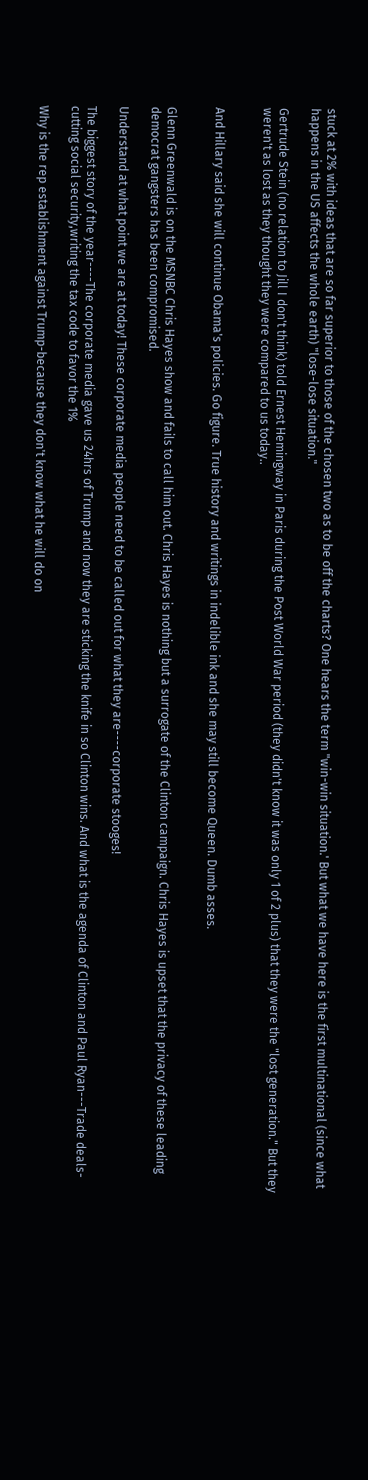stuck at 2% with ideas that are so far superior to those of the chosen two as to be off the charts? One hears the term "win-win situation.' But what we have here is the first multinational (since what happens in the US affects the whole earth) "lose-lose situation."

Gertrude Stein (no relation to Jill I don't think) told Ernest Hemingway in Paris during the Post World War period (they didn't know it was only 1 of 2 plus) that they were the "lost generation." But they weren't as lost as they thought they were compared to us today..


And Hillary said she will continue Obama's policies. Go figure. True history and writings in indelible ink and she may still become Queen. Dumb asses.


Glenn Greenwald is on the MSNBC Chris Hayes show and fails to call him out. Chris Hayes is nothing but a surrogate of the Clinton campaign. Chris Hayes is upset that the privacy of these leading democrat gangsters has been compromised.

Understand at what point we are at today! These corporate media people need to be called out for what they are----corporate stooges!

The biggest story of the year----The corporate media gave us 24hrs of Trump and now they are sticking the knife in so Clinton wins. And what is the agenda of Clinton and Paul Ryan---Trade deals-cutting social security,writing the tax code to favor the 1%

Why is the rep establishment against Trump-because they don't know what he will do on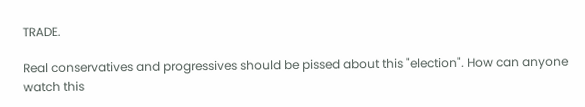TRADE.

Real conservatives and progressives should be pissed about this "election". How can anyone watch this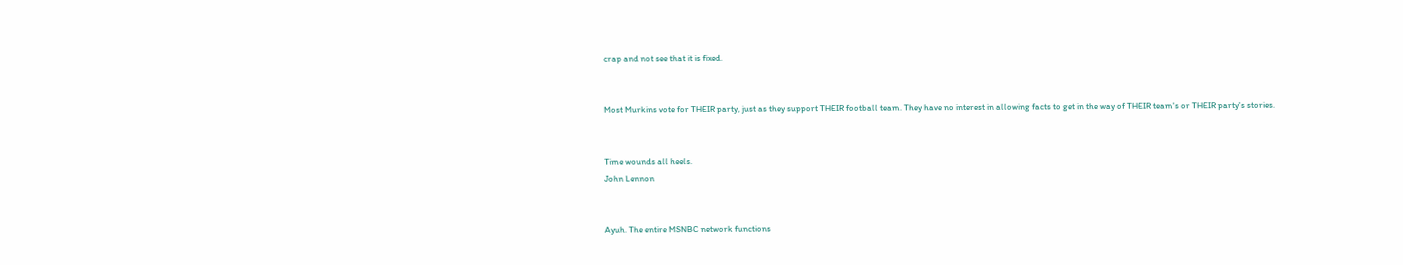crap and not see that it is fixed.


Most Murkins vote for THEIR party, just as they support THEIR football team. They have no interest in allowing facts to get in the way of THEIR team's or THEIR party's stories.


Time wounds all heels.
John Lennon


Ayuh. The entire MSNBC network functions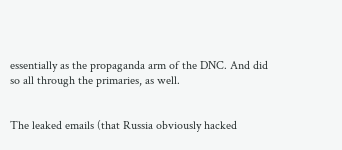essentially as the propaganda arm of the DNC. And did so all through the primaries, as well.


The leaked emails (that Russia obviously hacked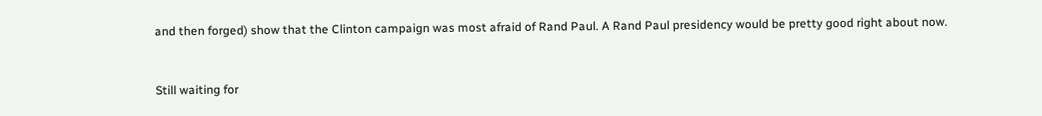and then forged) show that the Clinton campaign was most afraid of Rand Paul. A Rand Paul presidency would be pretty good right about now.


Still waiting for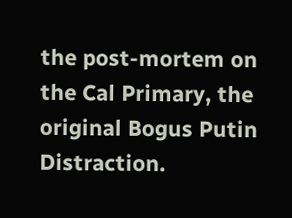the post-mortem on the Cal Primary, the original Bogus Putin Distraction.